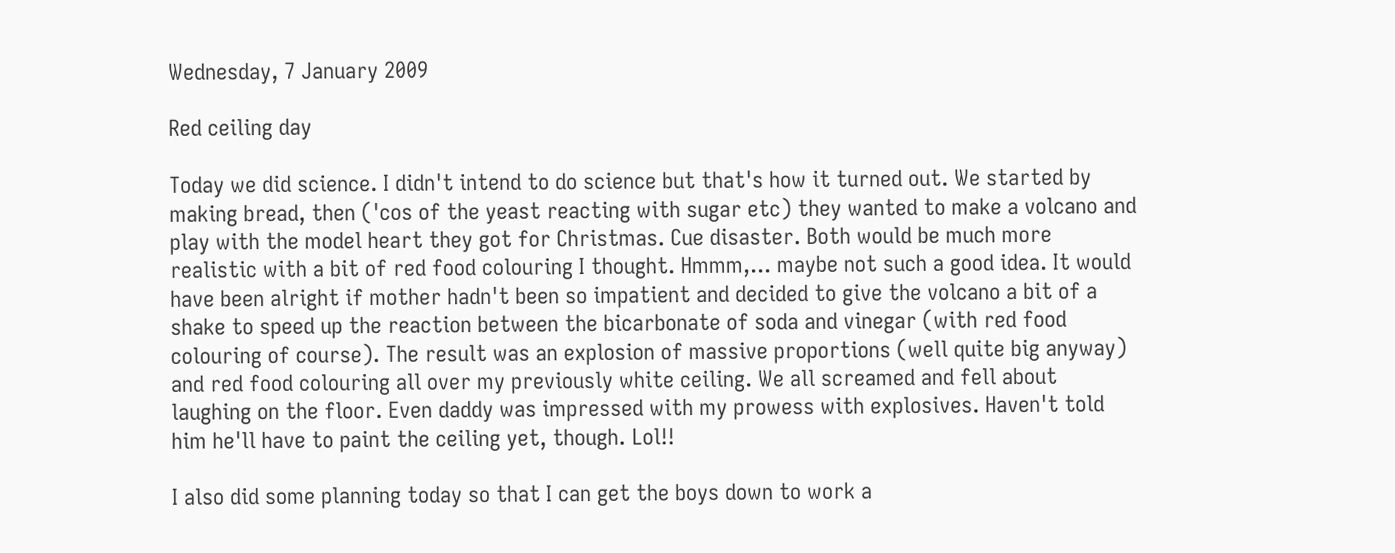Wednesday, 7 January 2009

Red ceiling day

Today we did science. I didn't intend to do science but that's how it turned out. We started by making bread, then ('cos of the yeast reacting with sugar etc) they wanted to make a volcano and play with the model heart they got for Christmas. Cue disaster. Both would be much more realistic with a bit of red food colouring I thought. Hmmm,... maybe not such a good idea. It would have been alright if mother hadn't been so impatient and decided to give the volcano a bit of a shake to speed up the reaction between the bicarbonate of soda and vinegar (with red food colouring of course). The result was an explosion of massive proportions (well quite big anyway) and red food colouring all over my previously white ceiling. We all screamed and fell about laughing on the floor. Even daddy was impressed with my prowess with explosives. Haven't told him he'll have to paint the ceiling yet, though. Lol!!

I also did some planning today so that I can get the boys down to work a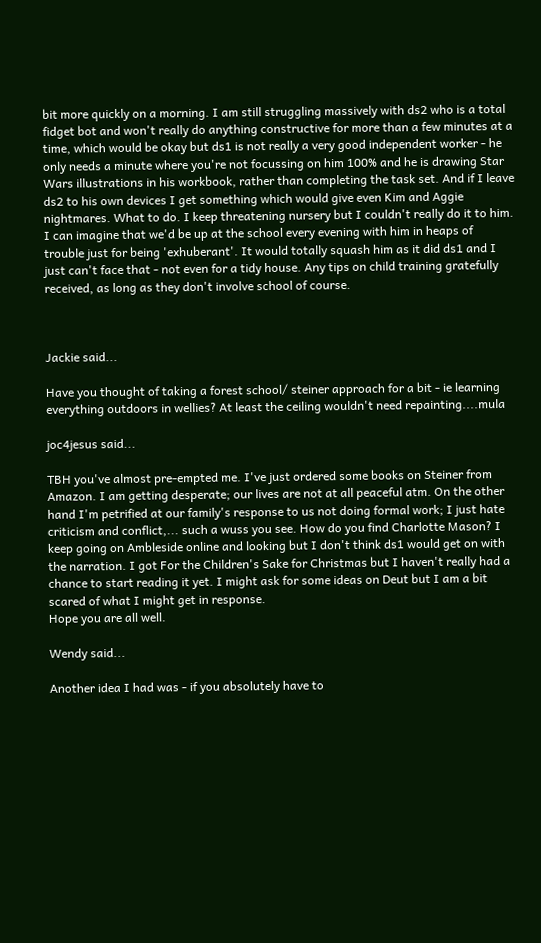bit more quickly on a morning. I am still struggling massively with ds2 who is a total fidget bot and won't really do anything constructive for more than a few minutes at a time, which would be okay but ds1 is not really a very good independent worker - he only needs a minute where you're not focussing on him 100% and he is drawing Star Wars illustrations in his workbook, rather than completing the task set. And if I leave ds2 to his own devices I get something which would give even Kim and Aggie nightmares. What to do. I keep threatening nursery but I couldn't really do it to him. I can imagine that we'd be up at the school every evening with him in heaps of trouble just for being 'exhuberant'. It would totally squash him as it did ds1 and I just can't face that - not even for a tidy house. Any tips on child training gratefully received, as long as they don't involve school of course.



Jackie said...

Have you thought of taking a forest school/ steiner approach for a bit - ie learning everything outdoors in wellies? At least the ceiling wouldn't need repainting....mula

joc4jesus said...

TBH you've almost pre-empted me. I've just ordered some books on Steiner from Amazon. I am getting desperate; our lives are not at all peaceful atm. On the other hand I'm petrified at our family's response to us not doing formal work; I just hate criticism and conflict,... such a wuss you see. How do you find Charlotte Mason? I keep going on Ambleside online and looking but I don't think ds1 would get on with the narration. I got For the Children's Sake for Christmas but I haven't really had a chance to start reading it yet. I might ask for some ideas on Deut but I am a bit scared of what I might get in response.
Hope you are all well.

Wendy said...

Another idea I had was - if you absolutely have to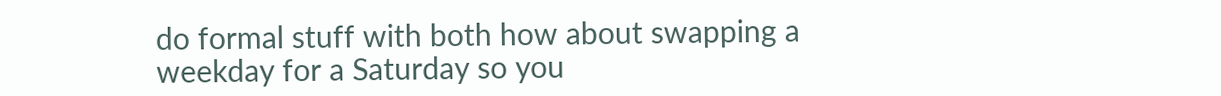do formal stuff with both how about swapping a weekday for a Saturday so you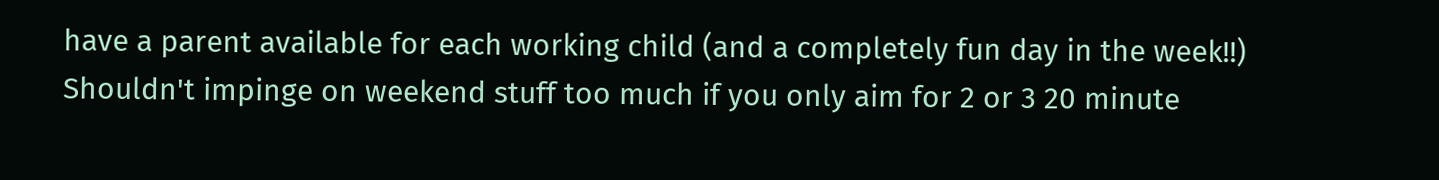have a parent available for each working child (and a completely fun day in the week!!) Shouldn't impinge on weekend stuff too much if you only aim for 2 or 3 20 minute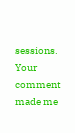sessions. Your comment made me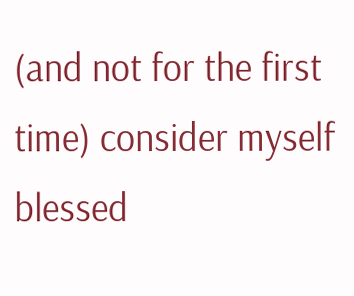(and not for the first time) consider myself blessed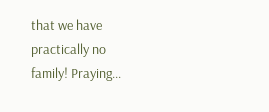that we have practically no family! Praying...